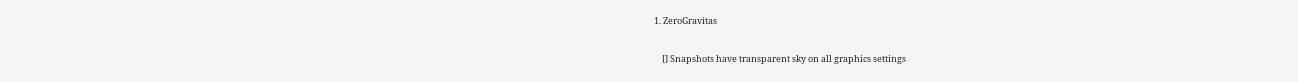1. ZeroGravitas

    [] Snapshots have transparent sky on all graphics settings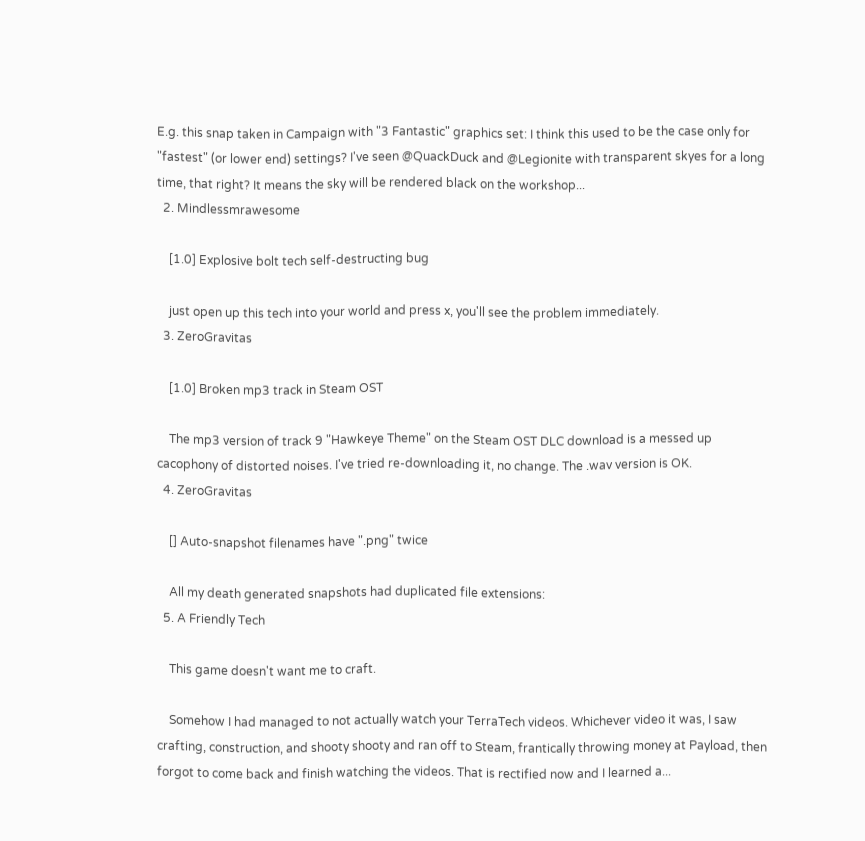E.g. this snap taken in Campaign with "3 Fantastic" graphics set: I think this used to be the case only for "fastest" (or lower end) settings? I've seen @QuackDuck and @Legionite with transparent skyes for a long time, that right? It means the sky will be rendered black on the workshop...
  2. Mindlessmrawesome

    [1.0] Explosive bolt tech self-destructing bug

    just open up this tech into your world and press x, you'll see the problem immediately.
  3. ZeroGravitas

    [1.0] Broken mp3 track in Steam OST

    The mp3 version of track 9 "Hawkeye Theme" on the Steam OST DLC download is a messed up cacophony of distorted noises. I've tried re-downloading it, no change. The .wav version is OK.
  4. ZeroGravitas

    [] Auto-snapshot filenames have ".png" twice

    All my death generated snapshots had duplicated file extensions:
  5. A Friendly Tech

    This game doesn't want me to craft.

    Somehow I had managed to not actually watch your TerraTech videos. Whichever video it was, I saw crafting, construction, and shooty shooty and ran off to Steam, frantically throwing money at Payload, then forgot to come back and finish watching the videos. That is rectified now and I learned a...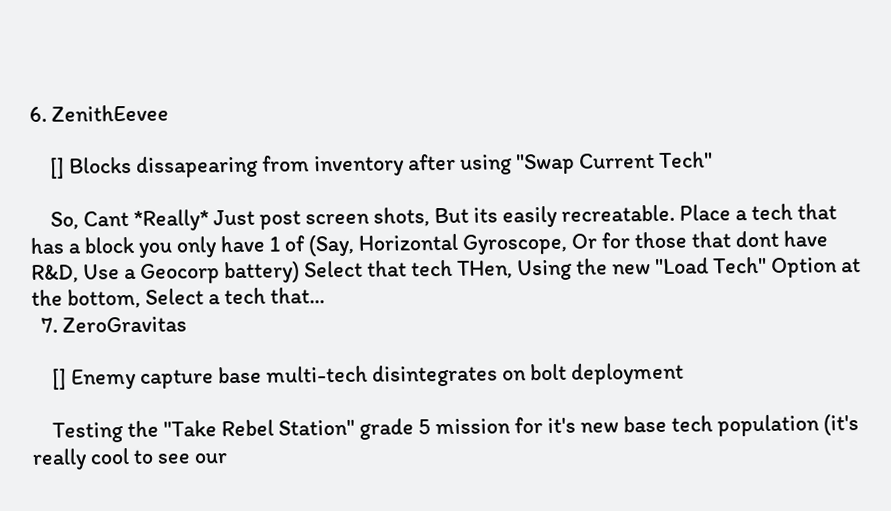6. ZenithEevee

    [] Blocks dissapearing from inventory after using "Swap Current Tech"

    So, Cant *Really* Just post screen shots, But its easily recreatable. Place a tech that has a block you only have 1 of (Say, Horizontal Gyroscope, Or for those that dont have R&D, Use a Geocorp battery) Select that tech THen, Using the new "Load Tech" Option at the bottom, Select a tech that...
  7. ZeroGravitas

    [] Enemy capture base multi-tech disintegrates on bolt deployment

    Testing the "Take Rebel Station" grade 5 mission for it's new base tech population (it's really cool to see our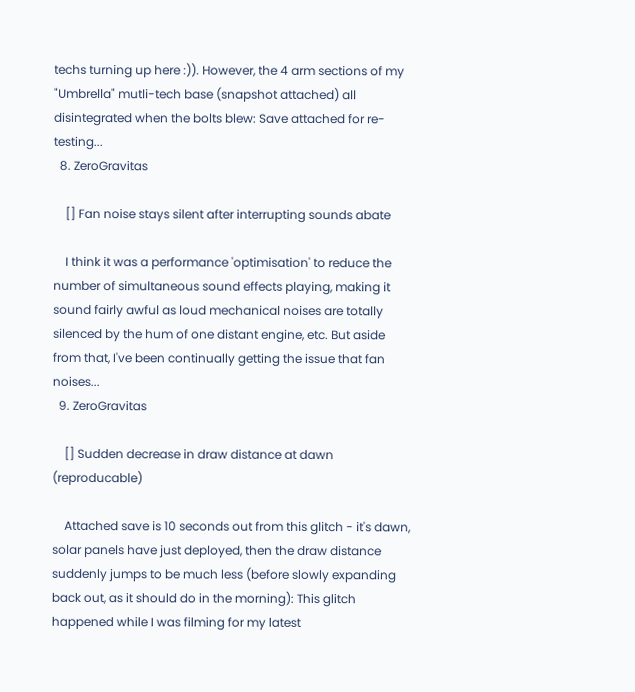techs turning up here :)). However, the 4 arm sections of my "Umbrella" mutli-tech base (snapshot attached) all disintegrated when the bolts blew: Save attached for re-testing...
  8. ZeroGravitas

    [] Fan noise stays silent after interrupting sounds abate

    I think it was a performance 'optimisation' to reduce the number of simultaneous sound effects playing, making it sound fairly awful as loud mechanical noises are totally silenced by the hum of one distant engine, etc. But aside from that, I've been continually getting the issue that fan noises...
  9. ZeroGravitas

    [] Sudden decrease in draw distance at dawn (reproducable)

    Attached save is 10 seconds out from this glitch - it's dawn, solar panels have just deployed, then the draw distance suddenly jumps to be much less (before slowly expanding back out, as it should do in the morning): This glitch happened while I was filming for my latest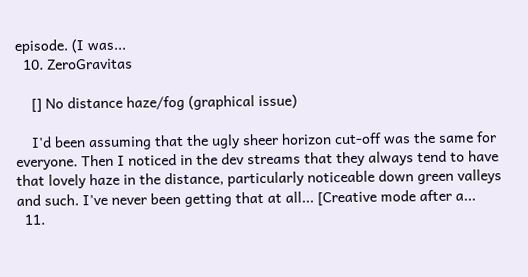episode. (I was...
  10. ZeroGravitas

    [] No distance haze/fog (graphical issue)

    I'd been assuming that the ugly sheer horizon cut-off was the same for everyone. Then I noticed in the dev streams that they always tend to have that lovely haze in the distance, particularly noticeable down green valleys and such. I've never been getting that at all... [Creative mode after a...
  11.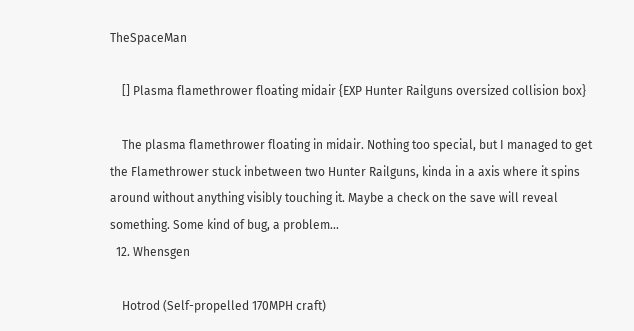TheSpaceMan

    [] Plasma flamethrower floating midair {EXP Hunter Railguns oversized collision box}

    The plasma flamethrower floating in midair. Nothing too special, but I managed to get the Flamethrower stuck inbetween two Hunter Railguns, kinda in a axis where it spins around without anything visibly touching it. Maybe a check on the save will reveal something. Some kind of bug, a problem...
  12. Whensgen

    Hotrod (Self-propelled 170MPH craft)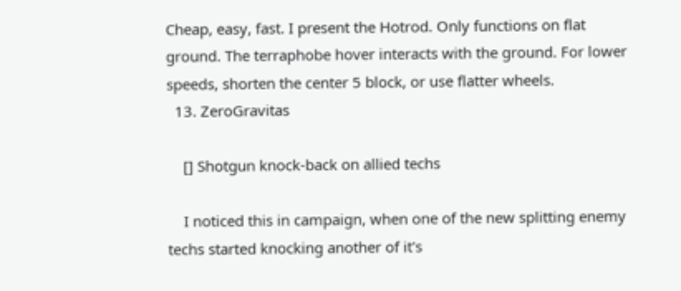Cheap, easy, fast. I present the Hotrod. Only functions on flat ground. The terraphobe hover interacts with the ground. For lower speeds, shorten the center 5 block, or use flatter wheels.
  13. ZeroGravitas

    [] Shotgun knock-back on allied techs

    I noticed this in campaign, when one of the new splitting enemy techs started knocking another of it's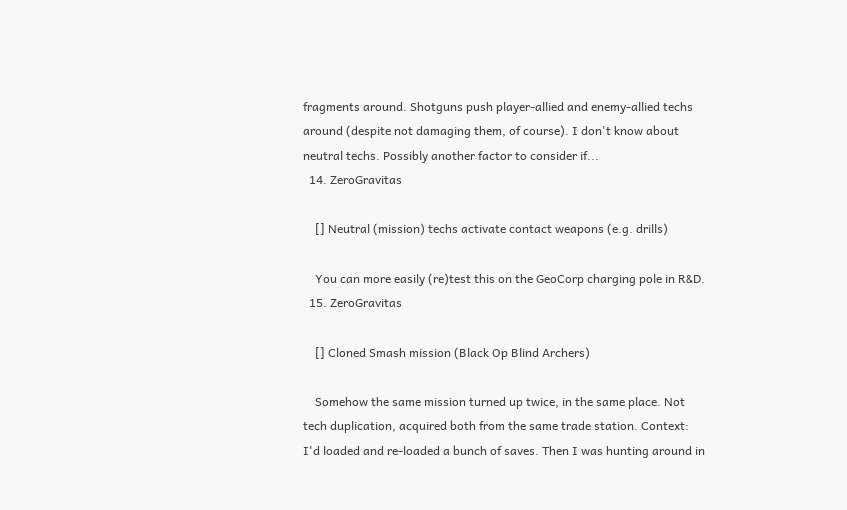fragments around. Shotguns push player-allied and enemy-allied techs around (despite not damaging them, of course). I don't know about neutral techs. Possibly another factor to consider if...
  14. ZeroGravitas

    [] Neutral (mission) techs activate contact weapons (e.g. drills)

    You can more easily (re)test this on the GeoCorp charging pole in R&D.
  15. ZeroGravitas

    [] Cloned Smash mission (Black Op Blind Archers)

    Somehow the same mission turned up twice, in the same place. Not tech duplication, acquired both from the same trade station. Context: I'd loaded and re-loaded a bunch of saves. Then I was hunting around in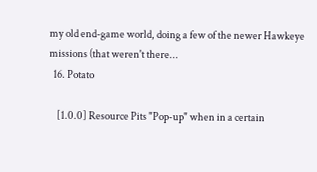my old end-game world, doing a few of the newer Hawkeye missions (that weren't there...
  16. Potato

    [1.0.0] Resource Pits "Pop-up" when in a certain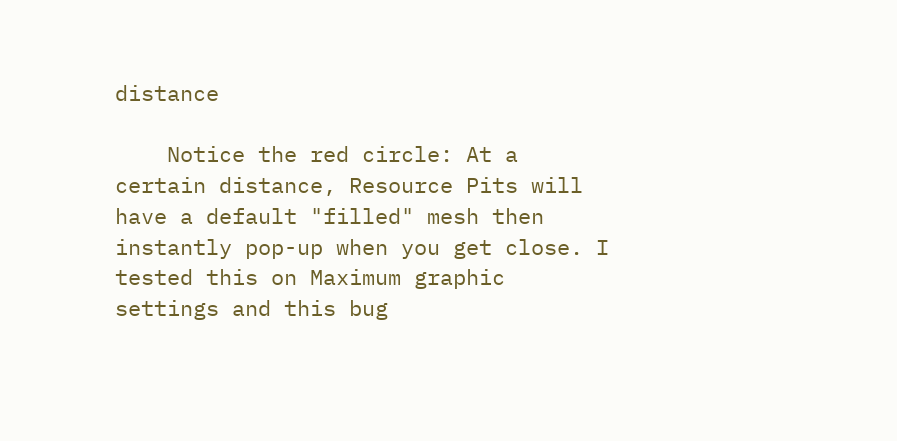distance

    Notice the red circle: At a certain distance, Resource Pits will have a default "filled" mesh then instantly pop-up when you get close. I tested this on Maximum graphic settings and this bug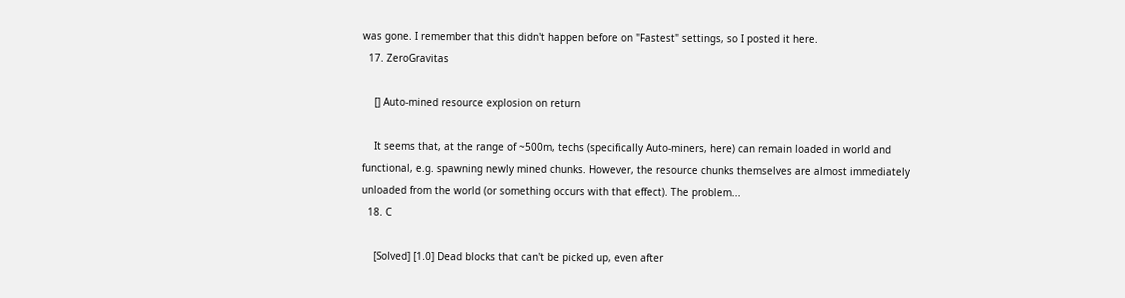was gone. I remember that this didn't happen before on "Fastest" settings, so I posted it here.
  17. ZeroGravitas

    [] Auto-mined resource explosion on return

    It seems that, at the range of ~500m, techs (specifically Auto-miners, here) can remain loaded in world and functional, e.g. spawning newly mined chunks. However, the resource chunks themselves are almost immediately unloaded from the world (or something occurs with that effect). The problem...
  18. C

    [Solved] [1.0] Dead blocks that can't be picked up, even after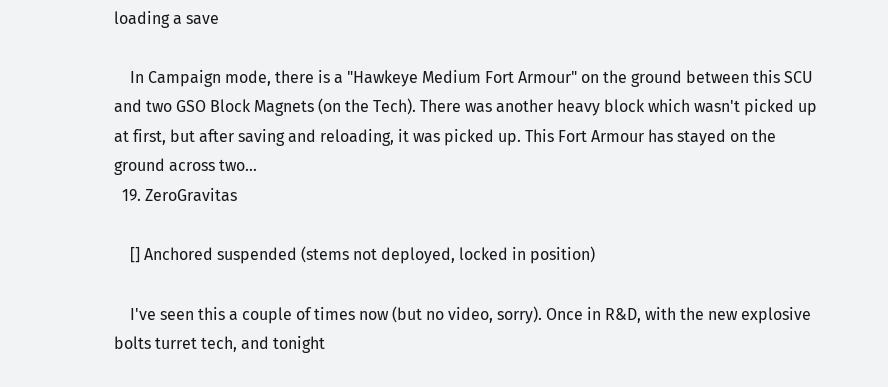loading a save

    In Campaign mode, there is a "Hawkeye Medium Fort Armour" on the ground between this SCU and two GSO Block Magnets (on the Tech). There was another heavy block which wasn't picked up at first, but after saving and reloading, it was picked up. This Fort Armour has stayed on the ground across two...
  19. ZeroGravitas

    [] Anchored suspended (stems not deployed, locked in position)

    I've seen this a couple of times now (but no video, sorry). Once in R&D, with the new explosive bolts turret tech, and tonight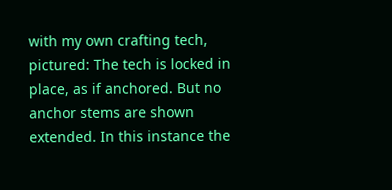with my own crafting tech, pictured: The tech is locked in place, as if anchored. But no anchor stems are shown extended. In this instance the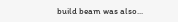build beam was also...